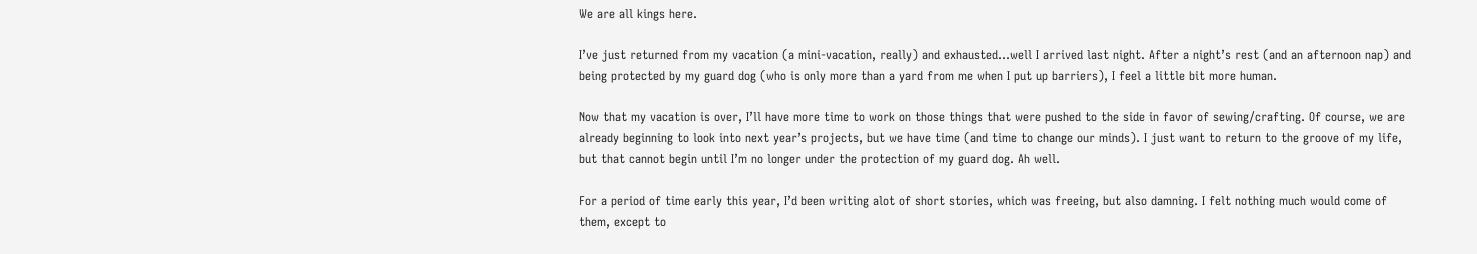We are all kings here.

I’ve just returned from my vacation (a mini-vacation, really) and exhausted…well I arrived last night. After a night’s rest (and an afternoon nap) and being protected by my guard dog (who is only more than a yard from me when I put up barriers), I feel a little bit more human.

Now that my vacation is over, I’ll have more time to work on those things that were pushed to the side in favor of sewing/crafting. Of course, we are already beginning to look into next year’s projects, but we have time (and time to change our minds). I just want to return to the groove of my life, but that cannot begin until I’m no longer under the protection of my guard dog. Ah well.

For a period of time early this year, I’d been writing alot of short stories, which was freeing, but also damning. I felt nothing much would come of them, except to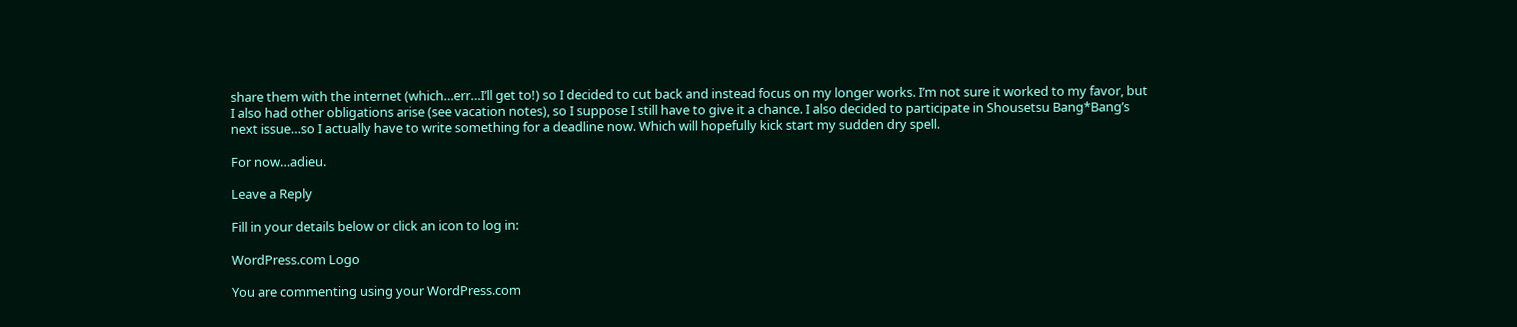share them with the internet (which…err…I’ll get to!) so I decided to cut back and instead focus on my longer works. I’m not sure it worked to my favor, but I also had other obligations arise (see vacation notes), so I suppose I still have to give it a chance. I also decided to participate in Shousetsu Bang*Bang’s next issue…so I actually have to write something for a deadline now. Which will hopefully kick start my sudden dry spell.

For now…adieu.

Leave a Reply

Fill in your details below or click an icon to log in:

WordPress.com Logo

You are commenting using your WordPress.com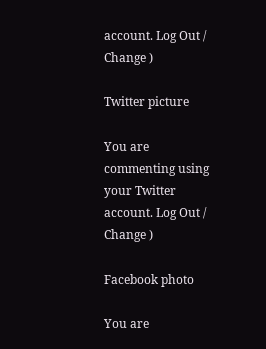account. Log Out /  Change )

Twitter picture

You are commenting using your Twitter account. Log Out /  Change )

Facebook photo

You are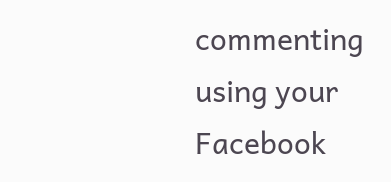commenting using your Facebook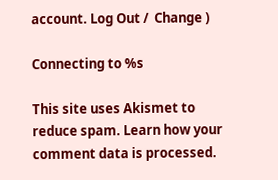account. Log Out /  Change )

Connecting to %s

This site uses Akismet to reduce spam. Learn how your comment data is processed.